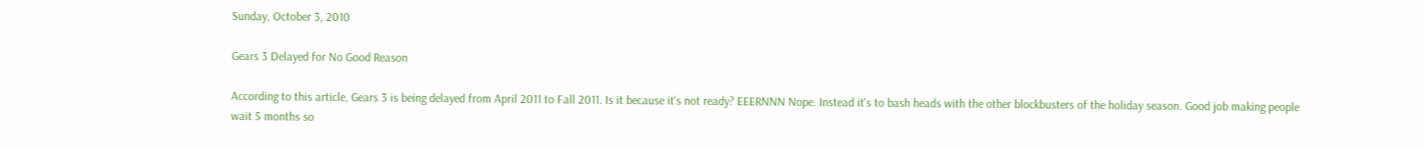Sunday, October 3, 2010

Gears 3 Delayed for No Good Reason

According to this article, Gears 3 is being delayed from April 2011 to Fall 2011. Is it because it's not ready? EEERNNN Nope. Instead it's to bash heads with the other blockbusters of the holiday season. Good job making people wait 5 months so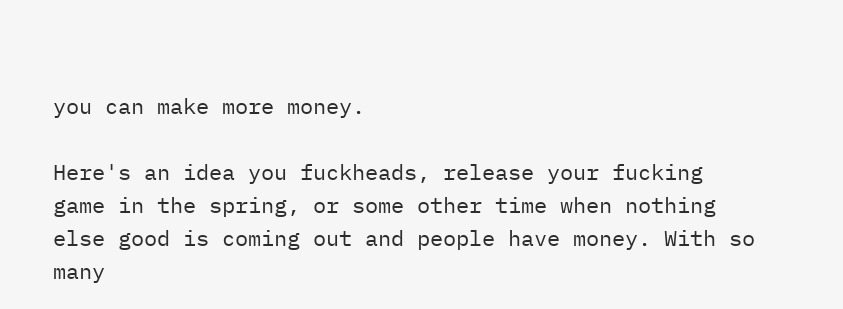you can make more money.

Here's an idea you fuckheads, release your fucking game in the spring, or some other time when nothing else good is coming out and people have money. With so many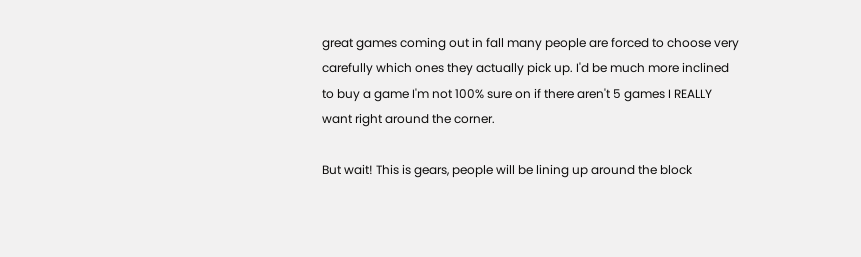great games coming out in fall many people are forced to choose very carefully which ones they actually pick up. I'd be much more inclined to buy a game I'm not 100% sure on if there aren't 5 games I REALLY want right around the corner.

But wait! This is gears, people will be lining up around the block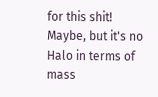for this shit! Maybe, but it's no Halo in terms of mass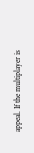appeal. If the multiplayer is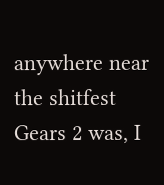anywhere near the shitfest Gears 2 was, I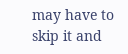may have to skip it and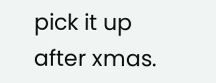pick it up after xmas.